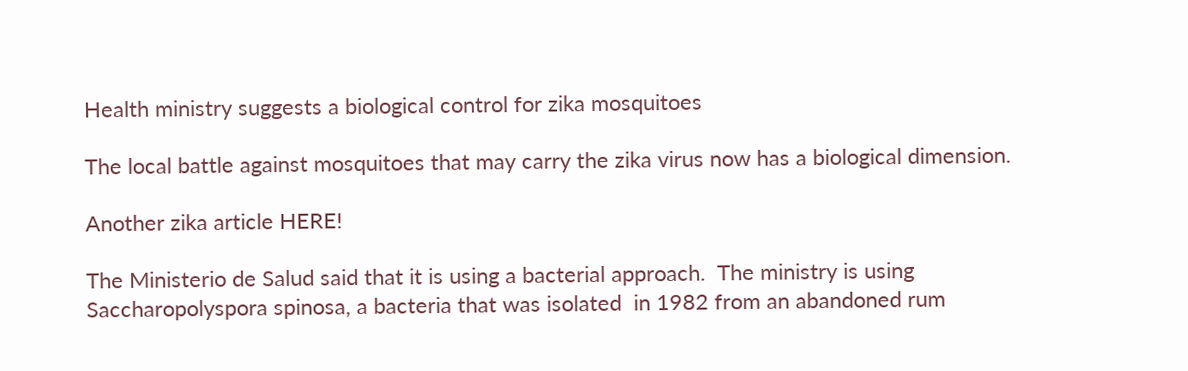Health ministry suggests a biological control for zika mosquitoes

The local battle against mosquitoes that may carry the zika virus now has a biological dimension.

Another zika article HERE!

The Ministerio de Salud said that it is using a bacterial approach.  The ministry is using  Saccharopolyspora spinosa, a bacteria that was isolated  in 1982 from an abandoned rum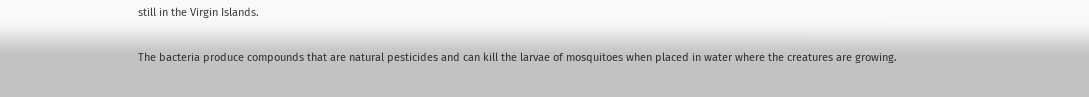still in the Virgin Islands.

The bacteria produce compounds that are natural pesticides and can kill the larvae of mosquitoes when placed in water where the creatures are growing.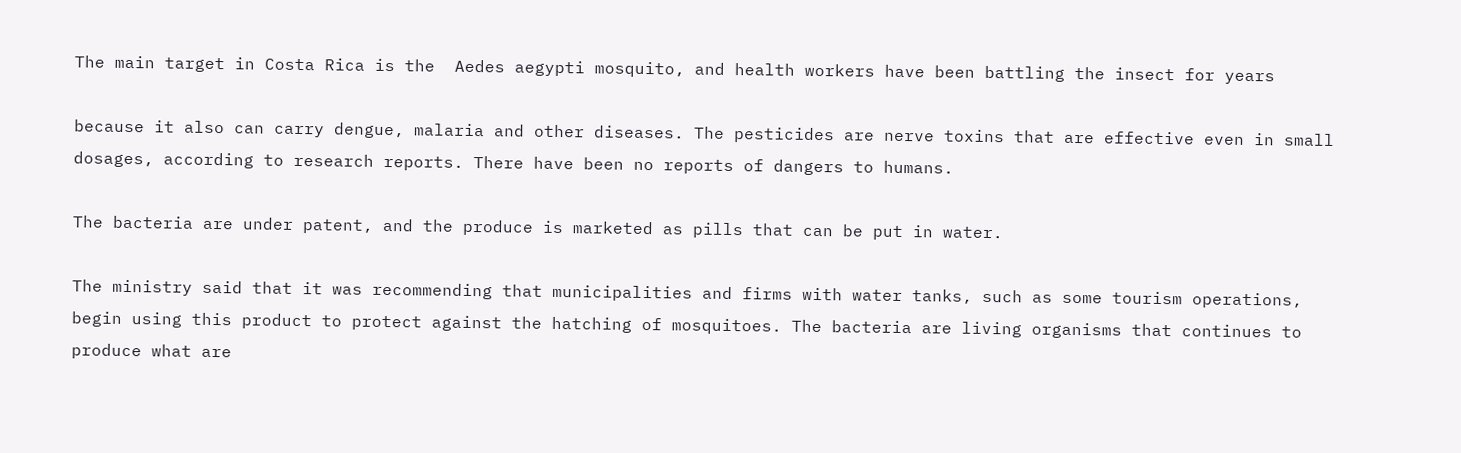The main target in Costa Rica is the  Aedes aegypti mosquito, and health workers have been battling the insect for years

because it also can carry dengue, malaria and other diseases. The pesticides are nerve toxins that are effective even in small dosages, according to research reports. There have been no reports of dangers to humans.

The bacteria are under patent, and the produce is marketed as pills that can be put in water.

The ministry said that it was recommending that municipalities and firms with water tanks, such as some tourism operations, begin using this product to protect against the hatching of mosquitoes. The bacteria are living organisms that continues to produce what are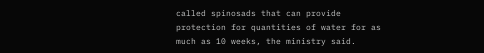called spinosads that can provide protection for quantities of water for as much as 10 weeks, the ministry said.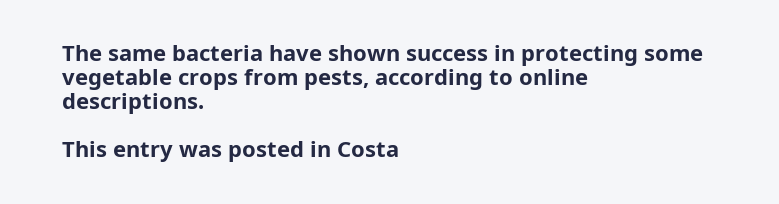The same bacteria have shown success in protecting some vegetable crops from pests, according to online descriptions.

This entry was posted in Costa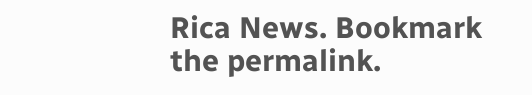Rica News. Bookmark the permalink.